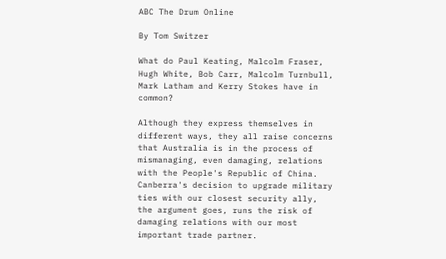ABC The Drum Online

By Tom Switzer

What do Paul Keating, Malcolm Fraser, Hugh White, Bob Carr, Malcolm Turnbull, Mark Latham and Kerry Stokes have in common?

Although they express themselves in different ways, they all raise concerns that Australia is in the process of mismanaging, even damaging, relations with the People's Republic of China. Canberra's decision to upgrade military ties with our closest security ally, the argument goes, runs the risk of damaging relations with our most important trade partner.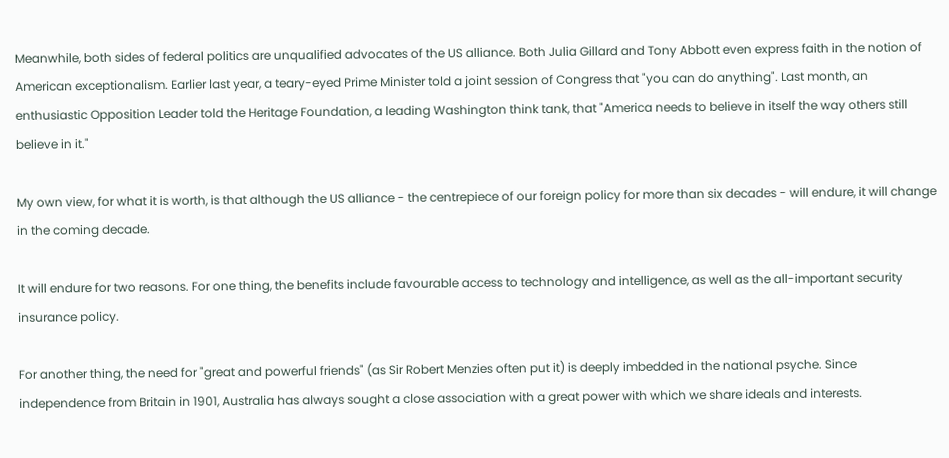Meanwhile, both sides of federal politics are unqualified advocates of the US alliance. Both Julia Gillard and Tony Abbott even express faith in the notion of American exceptionalism. Earlier last year, a teary-eyed Prime Minister told a joint session of Congress that "you can do anything". Last month, an enthusiastic Opposition Leader told the Heritage Foundation, a leading Washington think tank, that "America needs to believe in itself the way others still believe in it."

My own view, for what it is worth, is that although the US alliance - the centrepiece of our foreign policy for more than six decades - will endure, it will change in the coming decade.

It will endure for two reasons. For one thing, the benefits include favourable access to technology and intelligence, as well as the all-important security insurance policy.

For another thing, the need for "great and powerful friends" (as Sir Robert Menzies often put it) is deeply imbedded in the national psyche. Since independence from Britain in 1901, Australia has always sought a close association with a great power with which we share ideals and interests.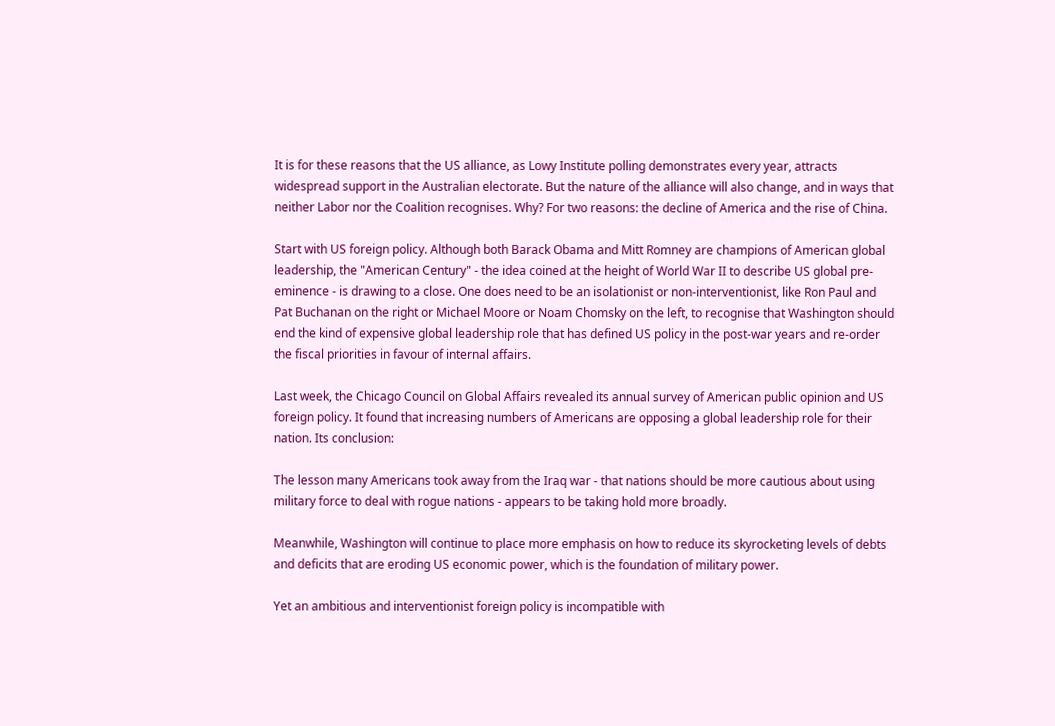It is for these reasons that the US alliance, as Lowy Institute polling demonstrates every year, attracts widespread support in the Australian electorate. But the nature of the alliance will also change, and in ways that neither Labor nor the Coalition recognises. Why? For two reasons: the decline of America and the rise of China.

Start with US foreign policy. Although both Barack Obama and Mitt Romney are champions of American global leadership, the "American Century" - the idea coined at the height of World War II to describe US global pre-eminence - is drawing to a close. One does need to be an isolationist or non-interventionist, like Ron Paul and Pat Buchanan on the right or Michael Moore or Noam Chomsky on the left, to recognise that Washington should end the kind of expensive global leadership role that has defined US policy in the post-war years and re-order the fiscal priorities in favour of internal affairs.

Last week, the Chicago Council on Global Affairs revealed its annual survey of American public opinion and US foreign policy. It found that increasing numbers of Americans are opposing a global leadership role for their nation. Its conclusion:

The lesson many Americans took away from the Iraq war - that nations should be more cautious about using military force to deal with rogue nations - appears to be taking hold more broadly.

Meanwhile, Washington will continue to place more emphasis on how to reduce its skyrocketing levels of debts and deficits that are eroding US economic power, which is the foundation of military power.

Yet an ambitious and interventionist foreign policy is incompatible with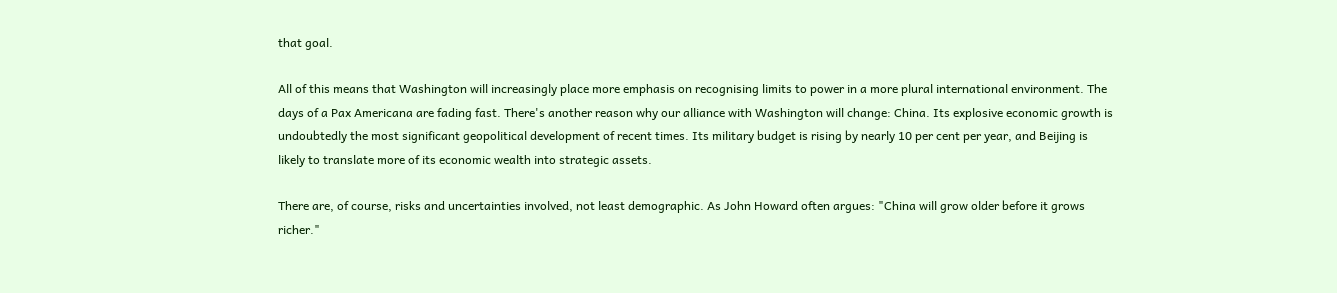that goal.

All of this means that Washington will increasingly place more emphasis on recognising limits to power in a more plural international environment. The days of a Pax Americana are fading fast. There's another reason why our alliance with Washington will change: China. Its explosive economic growth is undoubtedly the most significant geopolitical development of recent times. Its military budget is rising by nearly 10 per cent per year, and Beijing is likely to translate more of its economic wealth into strategic assets.

There are, of course, risks and uncertainties involved, not least demographic. As John Howard often argues: "China will grow older before it grows richer."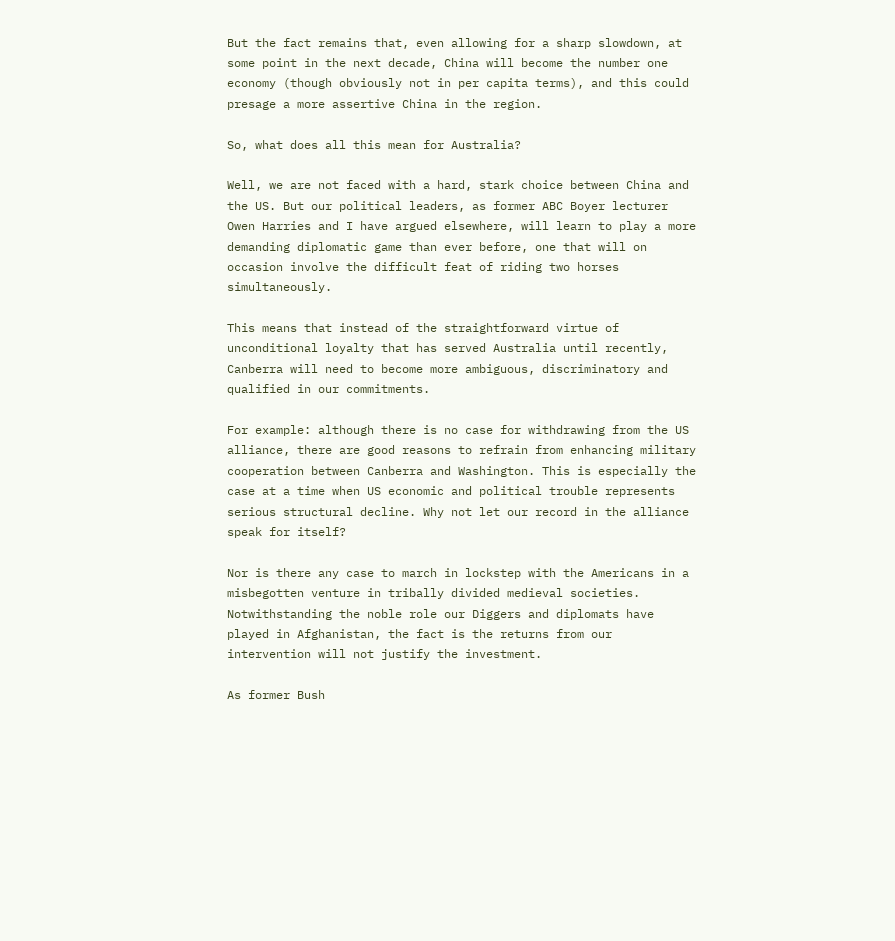But the fact remains that, even allowing for a sharp slowdown, at some point in the next decade, China will become the number one economy (though obviously not in per capita terms), and this could presage a more assertive China in the region.

So, what does all this mean for Australia?

Well, we are not faced with a hard, stark choice between China and the US. But our political leaders, as former ABC Boyer lecturer Owen Harries and I have argued elsewhere, will learn to play a more demanding diplomatic game than ever before, one that will on occasion involve the difficult feat of riding two horses simultaneously.

This means that instead of the straightforward virtue of unconditional loyalty that has served Australia until recently, Canberra will need to become more ambiguous, discriminatory and qualified in our commitments.

For example: although there is no case for withdrawing from the US alliance, there are good reasons to refrain from enhancing military cooperation between Canberra and Washington. This is especially the case at a time when US economic and political trouble represents serious structural decline. Why not let our record in the alliance speak for itself?

Nor is there any case to march in lockstep with the Americans in a misbegotten venture in tribally divided medieval societies. Notwithstanding the noble role our Diggers and diplomats have played in Afghanistan, the fact is the returns from our intervention will not justify the investment.

As former Bush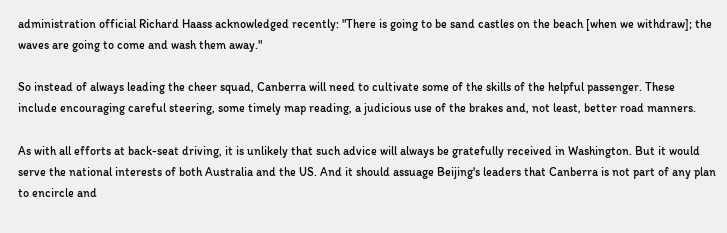administration official Richard Haass acknowledged recently: "There is going to be sand castles on the beach [when we withdraw]; the waves are going to come and wash them away."

So instead of always leading the cheer squad, Canberra will need to cultivate some of the skills of the helpful passenger. These include encouraging careful steering, some timely map reading, a judicious use of the brakes and, not least, better road manners.

As with all efforts at back-seat driving, it is unlikely that such advice will always be gratefully received in Washington. But it would serve the national interests of both Australia and the US. And it should assuage Beijing's leaders that Canberra is not part of any plan to encircle and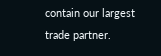contain our largest trade partner.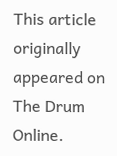This article originally appeared on The Drum Online.